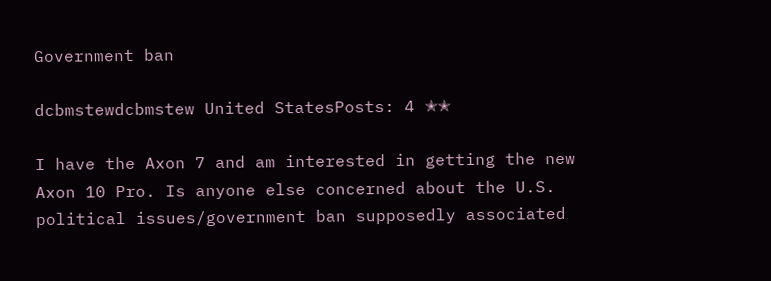Government ban

dcbmstewdcbmstew United StatesPosts: 4 ✭✭

I have the Axon 7 and am interested in getting the new Axon 10 Pro. Is anyone else concerned about the U.S. political issues/government ban supposedly associated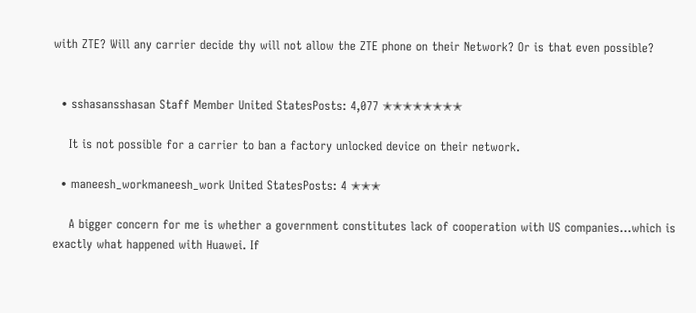with ZTE? Will any carrier decide thy will not allow the ZTE phone on their Network? Or is that even possible?


  • sshasansshasan Staff Member United StatesPosts: 4,077 ✭✭✭✭✭✭✭✭

    It is not possible for a carrier to ban a factory unlocked device on their network.

  • maneesh_workmaneesh_work United StatesPosts: 4 ✭✭✭

    A bigger concern for me is whether a government constitutes lack of cooperation with US companies...which is exactly what happened with Huawei. If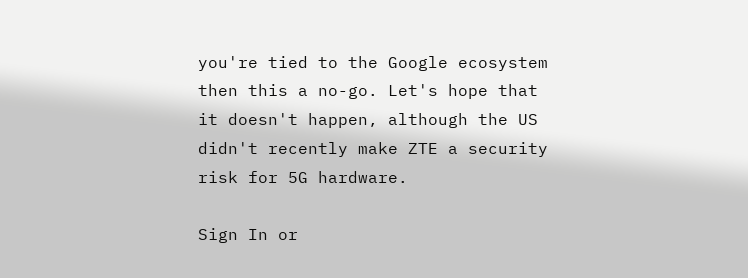you're tied to the Google ecosystem then this a no-go. Let's hope that it doesn't happen, although the US didn't recently make ZTE a security risk for 5G hardware.

Sign In or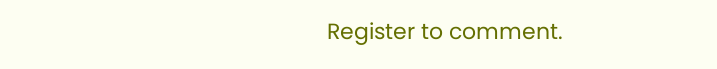Register to comment.